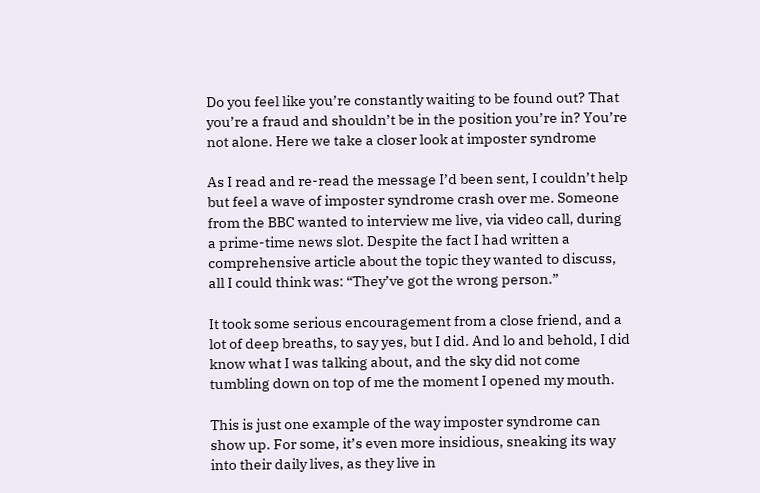Do you feel like you’re constantly waiting to be found out? That you’re a fraud and shouldn’t be in the position you’re in? You’re not alone. Here we take a closer look at imposter syndrome

As I read and re-read the message I’d been sent, I couldn’t help but feel a wave of imposter syndrome crash over me. Someone from the BBC wanted to interview me live, via video call, during a prime-time news slot. Despite the fact I had written a comprehensive article about the topic they wanted to discuss, all I could think was: “They’ve got the wrong person.”

It took some serious encouragement from a close friend, and a lot of deep breaths, to say yes, but I did. And lo and behold, I did know what I was talking about, and the sky did not come tumbling down on top of me the moment I opened my mouth.

This is just one example of the way imposter syndrome can show up. For some, it’s even more insidious, sneaking its way into their daily lives, as they live in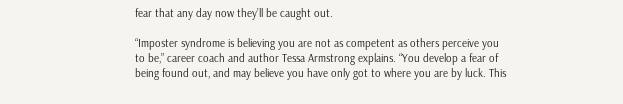fear that any day now they’ll be caught out.

“Imposter syndrome is believing you are not as competent as others perceive you to be,” career coach and author Tessa Armstrong explains. “You develop a fear of being found out, and may believe you have only got to where you are by luck. This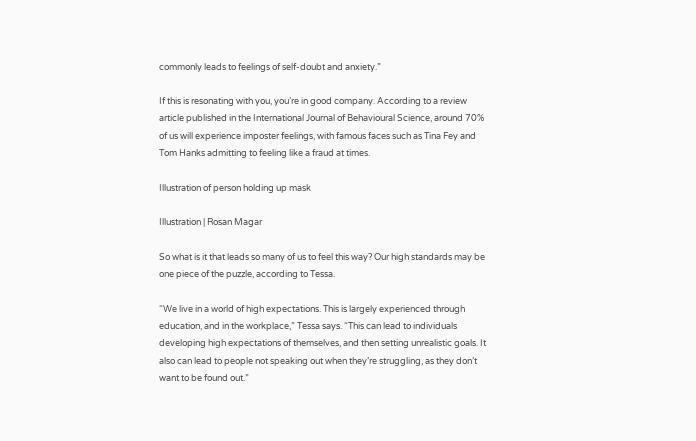commonly leads to feelings of self-doubt and anxiety.”

If this is resonating with you, you’re in good company. According to a review article published in the International Journal of Behavioural Science, around 70% of us will experience imposter feelings, with famous faces such as Tina Fey and Tom Hanks admitting to feeling like a fraud at times.

Illustration of person holding up mask

Illustration | Rosan Magar

So what is it that leads so many of us to feel this way? Our high standards may be one piece of the puzzle, according to Tessa.

“We live in a world of high expectations. This is largely experienced through education, and in the workplace,” Tessa says. “This can lead to individuals developing high expectations of themselves, and then setting unrealistic goals. It also can lead to people not speaking out when they’re struggling, as they don’t want to be found out.”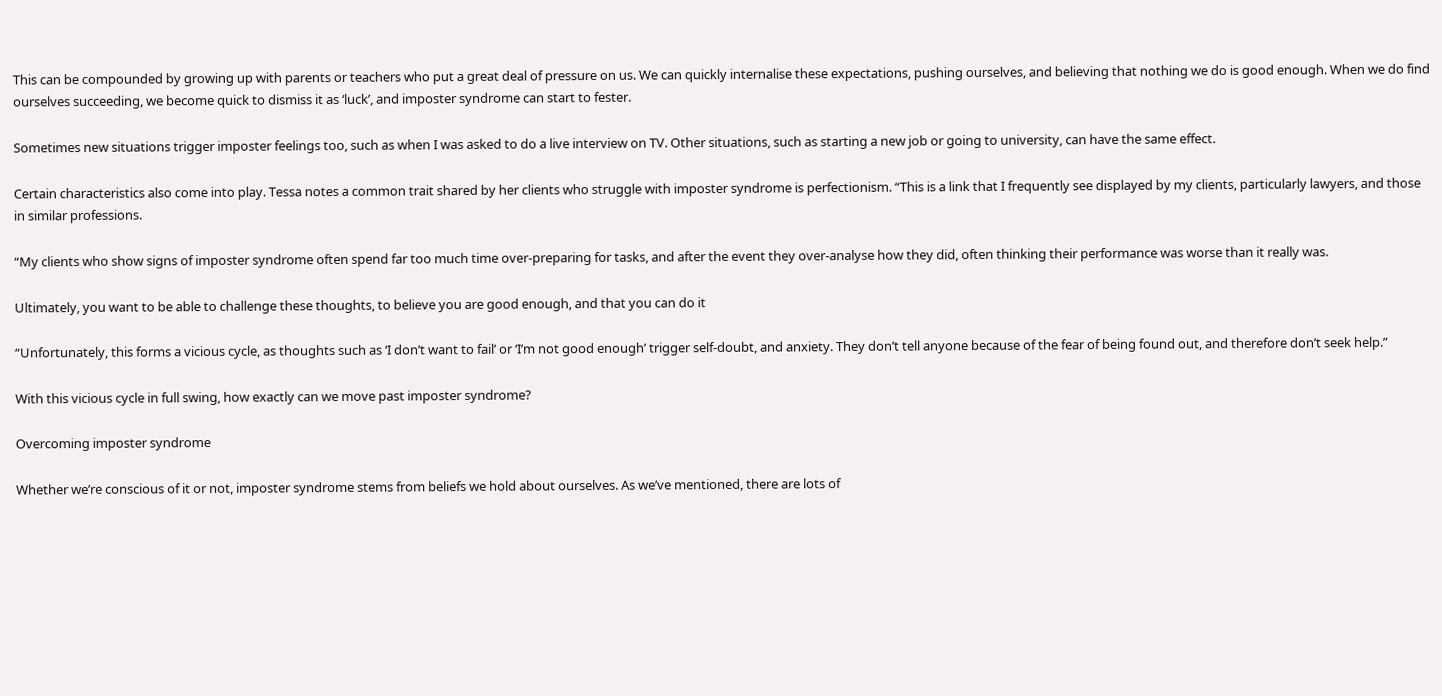This can be compounded by growing up with parents or teachers who put a great deal of pressure on us. We can quickly internalise these expectations, pushing ourselves, and believing that nothing we do is good enough. When we do find ourselves succeeding, we become quick to dismiss it as ‘luck’, and imposter syndrome can start to fester.

Sometimes new situations trigger imposter feelings too, such as when I was asked to do a live interview on TV. Other situations, such as starting a new job or going to university, can have the same effect.

Certain characteristics also come into play. Tessa notes a common trait shared by her clients who struggle with imposter syndrome is perfectionism. “This is a link that I frequently see displayed by my clients, particularly lawyers, and those in similar professions.

“My clients who show signs of imposter syndrome often spend far too much time over-preparing for tasks, and after the event they over-analyse how they did, often thinking their performance was worse than it really was.

Ultimately, you want to be able to challenge these thoughts, to believe you are good enough, and that you can do it

“Unfortunately, this forms a vicious cycle, as thoughts such as ‘I don’t want to fail’ or ‘I’m not good enough’ trigger self-doubt, and anxiety. They don’t tell anyone because of the fear of being found out, and therefore don’t seek help.”

With this vicious cycle in full swing, how exactly can we move past imposter syndrome?

Overcoming imposter syndrome

Whether we’re conscious of it or not, imposter syndrome stems from beliefs we hold about ourselves. As we’ve mentioned, there are lots of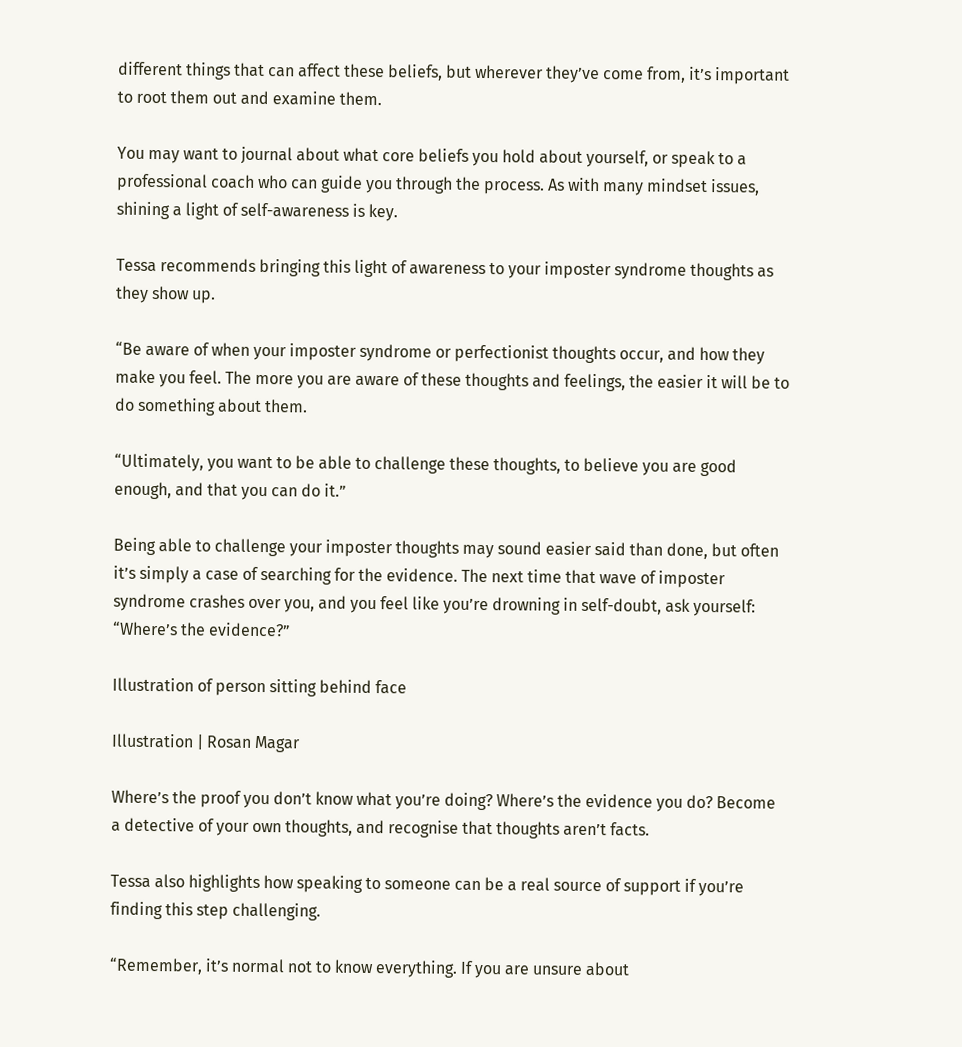different things that can affect these beliefs, but wherever they’ve come from, it’s important to root them out and examine them.

You may want to journal about what core beliefs you hold about yourself, or speak to a professional coach who can guide you through the process. As with many mindset issues, shining a light of self-awareness is key.

Tessa recommends bringing this light of awareness to your imposter syndrome thoughts as they show up.

“Be aware of when your imposter syndrome or perfectionist thoughts occur, and how they make you feel. The more you are aware of these thoughts and feelings, the easier it will be to do something about them.

“Ultimately, you want to be able to challenge these thoughts, to believe you are good enough, and that you can do it.”

Being able to challenge your imposter thoughts may sound easier said than done, but often it’s simply a case of searching for the evidence. The next time that wave of imposter syndrome crashes over you, and you feel like you’re drowning in self-doubt, ask yourself: “Where’s the evidence?”

Illustration of person sitting behind face

Illustration | Rosan Magar

Where’s the proof you don’t know what you’re doing? Where’s the evidence you do? Become a detective of your own thoughts, and recognise that thoughts aren’t facts.

Tessa also highlights how speaking to someone can be a real source of support if you’re finding this step challenging.

“Remember, it’s normal not to know everything. If you are unsure about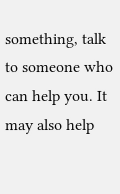something, talk to someone who can help you. It may also help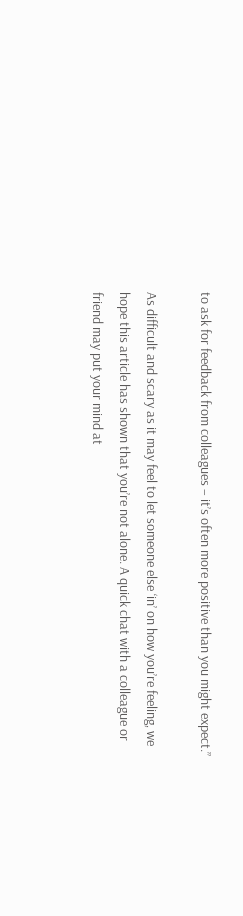to ask for feedback from colleagues – it’s often more positive than you might expect.”

As difficult and scary as it may feel to let someone else ‘in’ on how you’re feeling, we hope this article has shown that you’re not alone. A quick chat with a colleague or friend may put your mind at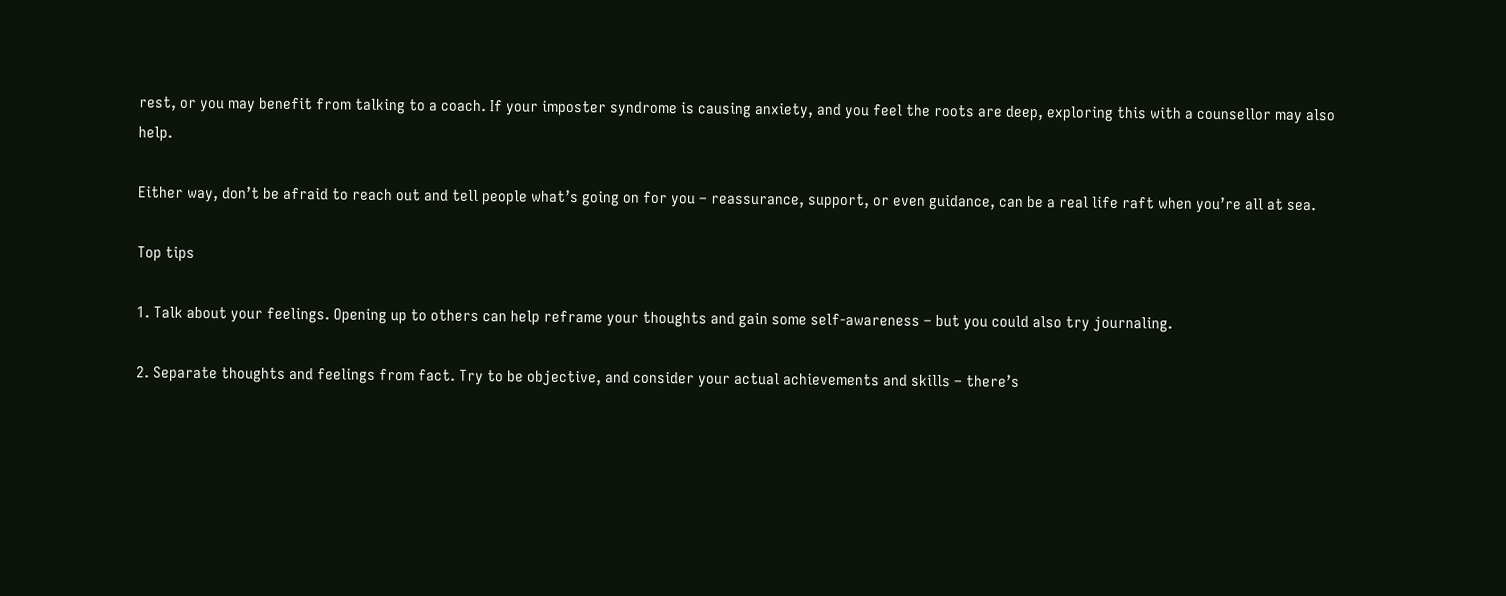rest, or you may benefit from talking to a coach. If your imposter syndrome is causing anxiety, and you feel the roots are deep, exploring this with a counsellor may also help.

Either way, don’t be afraid to reach out and tell people what’s going on for you – reassurance, support, or even guidance, can be a real life raft when you’re all at sea.

Top tips

1. Talk about your feelings. Opening up to others can help reframe your thoughts and gain some self-awareness – but you could also try journaling.

2. Separate thoughts and feelings from fact. Try to be objective, and consider your actual achievements and skills – there’s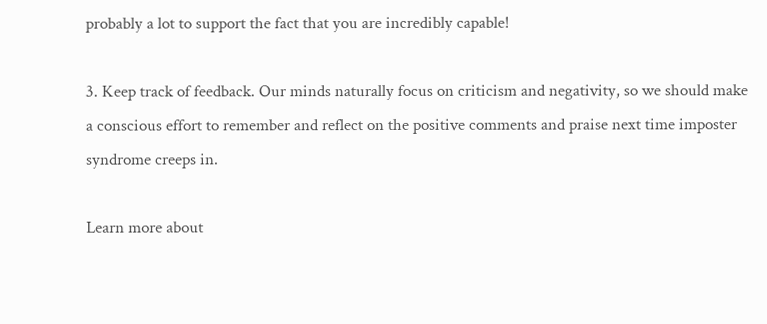probably a lot to support the fact that you are incredibly capable!

3. Keep track of feedback. Our minds naturally focus on criticism and negativity, so we should make a conscious effort to remember and reflect on the positive comments and praise next time imposter syndrome creeps in.

Learn more about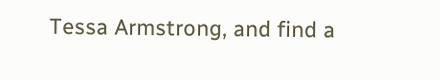Tessa Armstrong, and find a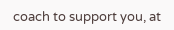coach to support you, at